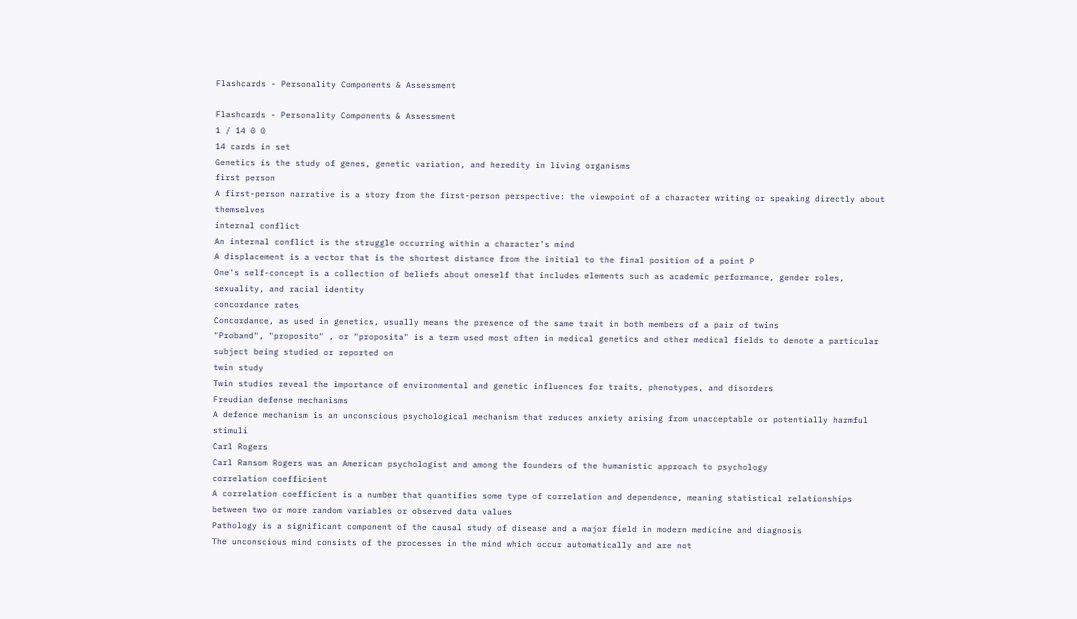Flashcards - Personality Components & Assessment

Flashcards - Personality Components & Assessment
1 / 14 0 0
14 cards in set
Genetics is the study of genes, genetic variation, and heredity in living organisms
first person
A first-person narrative is a story from the first-person perspective: the viewpoint of a character writing or speaking directly about themselves
internal conflict
An internal conflict is the struggle occurring within a character's mind
A displacement is a vector that is the shortest distance from the initial to the final position of a point P
One's self-concept is a collection of beliefs about oneself that includes elements such as academic performance, gender roles, sexuality, and racial identity
concordance rates
Concordance, as used in genetics, usually means the presence of the same trait in both members of a pair of twins
"Proband", "proposito" , or "proposita" is a term used most often in medical genetics and other medical fields to denote a particular subject being studied or reported on
twin study
Twin studies reveal the importance of environmental and genetic influences for traits, phenotypes, and disorders
Freudian defense mechanisms
A defence mechanism is an unconscious psychological mechanism that reduces anxiety arising from unacceptable or potentially harmful stimuli
Carl Rogers
Carl Ransom Rogers was an American psychologist and among the founders of the humanistic approach to psychology
correlation coefficient
A correlation coefficient is a number that quantifies some type of correlation and dependence, meaning statistical relationships between two or more random variables or observed data values
Pathology is a significant component of the causal study of disease and a major field in modern medicine and diagnosis
The unconscious mind consists of the processes in the mind which occur automatically and are not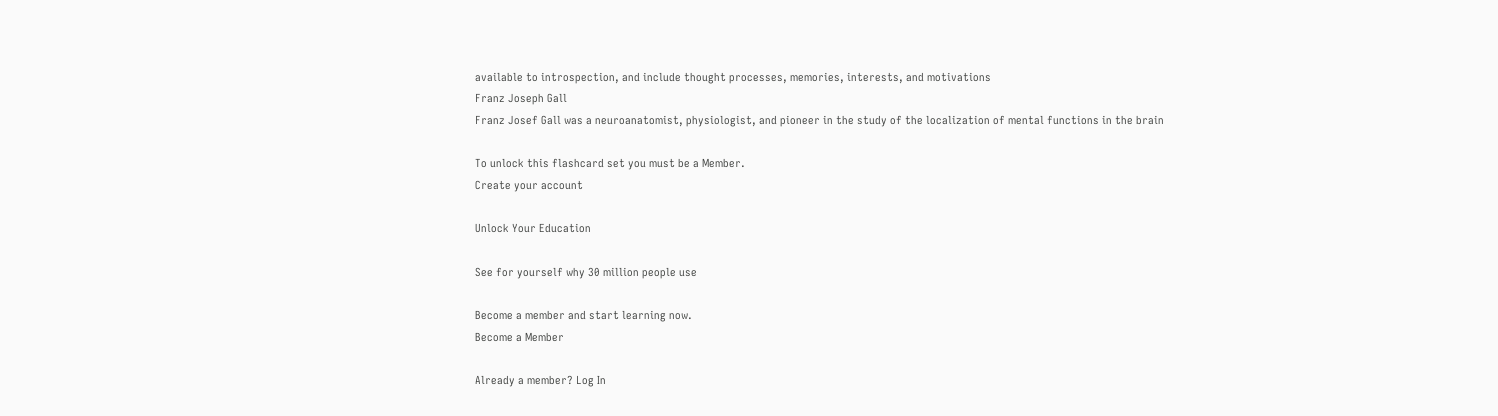available to introspection, and include thought processes, memories, interests, and motivations
Franz Joseph Gall
Franz Josef Gall was a neuroanatomist, physiologist, and pioneer in the study of the localization of mental functions in the brain

To unlock this flashcard set you must be a Member.
Create your account

Unlock Your Education

See for yourself why 30 million people use

Become a member and start learning now.
Become a Member

Already a member? Log In